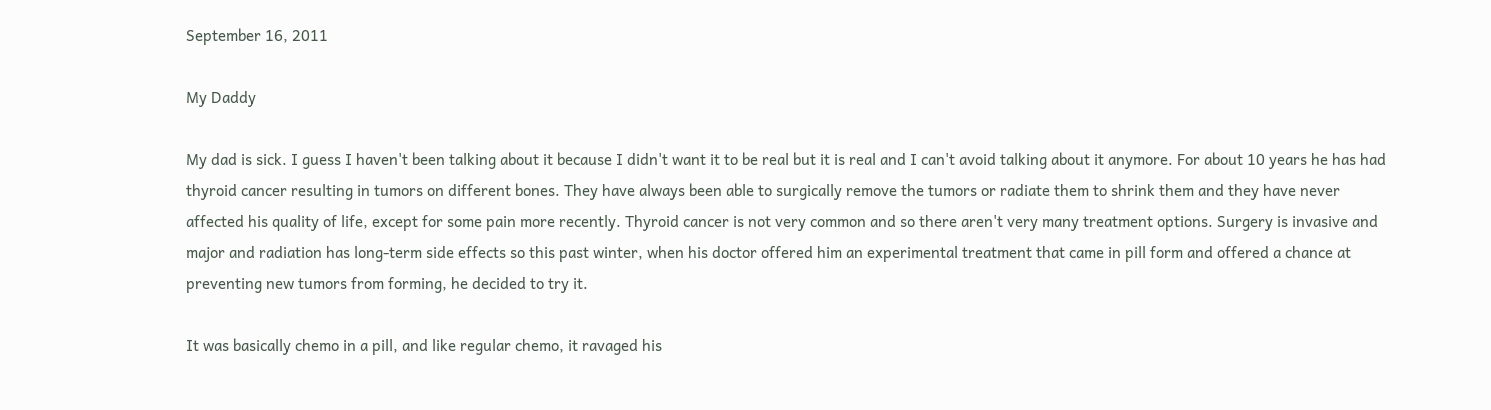September 16, 2011

My Daddy

My dad is sick. I guess I haven't been talking about it because I didn't want it to be real but it is real and I can't avoid talking about it anymore. For about 10 years he has had thyroid cancer resulting in tumors on different bones. They have always been able to surgically remove the tumors or radiate them to shrink them and they have never affected his quality of life, except for some pain more recently. Thyroid cancer is not very common and so there aren't very many treatment options. Surgery is invasive and major and radiation has long-term side effects so this past winter, when his doctor offered him an experimental treatment that came in pill form and offered a chance at preventing new tumors from forming, he decided to try it.

It was basically chemo in a pill, and like regular chemo, it ravaged his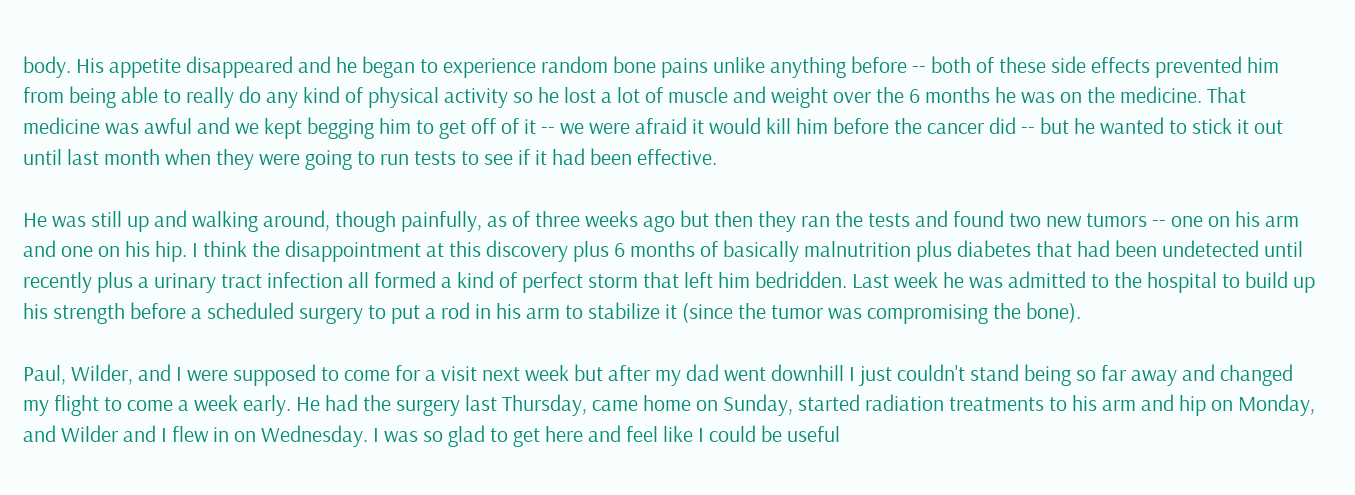body. His appetite disappeared and he began to experience random bone pains unlike anything before -- both of these side effects prevented him from being able to really do any kind of physical activity so he lost a lot of muscle and weight over the 6 months he was on the medicine. That medicine was awful and we kept begging him to get off of it -- we were afraid it would kill him before the cancer did -- but he wanted to stick it out until last month when they were going to run tests to see if it had been effective.

He was still up and walking around, though painfully, as of three weeks ago but then they ran the tests and found two new tumors -- one on his arm and one on his hip. I think the disappointment at this discovery plus 6 months of basically malnutrition plus diabetes that had been undetected until recently plus a urinary tract infection all formed a kind of perfect storm that left him bedridden. Last week he was admitted to the hospital to build up his strength before a scheduled surgery to put a rod in his arm to stabilize it (since the tumor was compromising the bone).

Paul, Wilder, and I were supposed to come for a visit next week but after my dad went downhill I just couldn't stand being so far away and changed my flight to come a week early. He had the surgery last Thursday, came home on Sunday, started radiation treatments to his arm and hip on Monday, and Wilder and I flew in on Wednesday. I was so glad to get here and feel like I could be useful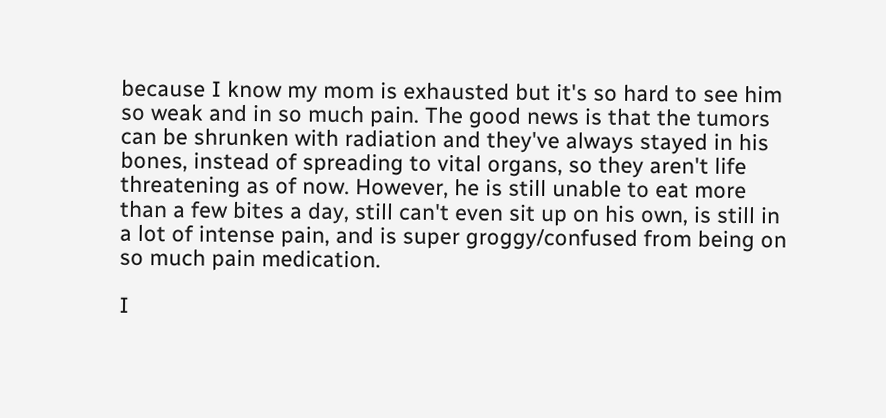because I know my mom is exhausted but it's so hard to see him so weak and in so much pain. The good news is that the tumors can be shrunken with radiation and they've always stayed in his bones, instead of spreading to vital organs, so they aren't life threatening as of now. However, he is still unable to eat more than a few bites a day, still can't even sit up on his own, is still in a lot of intense pain, and is super groggy/confused from being on so much pain medication.

I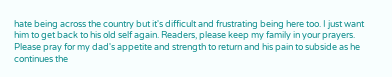hate being across the country but it's difficult and frustrating being here too. I just want him to get back to his old self again. Readers, please keep my family in your prayers. Please pray for my dad's appetite and strength to return and his pain to subside as he continues the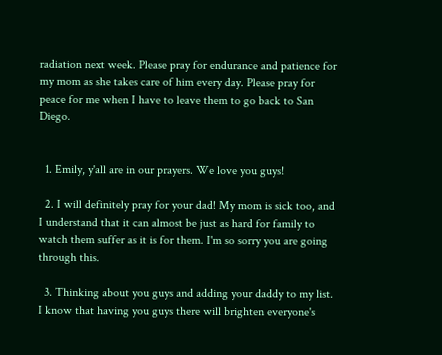radiation next week. Please pray for endurance and patience for my mom as she takes care of him every day. Please pray for peace for me when I have to leave them to go back to San Diego.


  1. Emily, y'all are in our prayers. We love you guys!

  2. I will definitely pray for your dad! My mom is sick too, and I understand that it can almost be just as hard for family to watch them suffer as it is for them. I'm so sorry you are going through this.

  3. Thinking about you guys and adding your daddy to my list. I know that having you guys there will brighten everyone's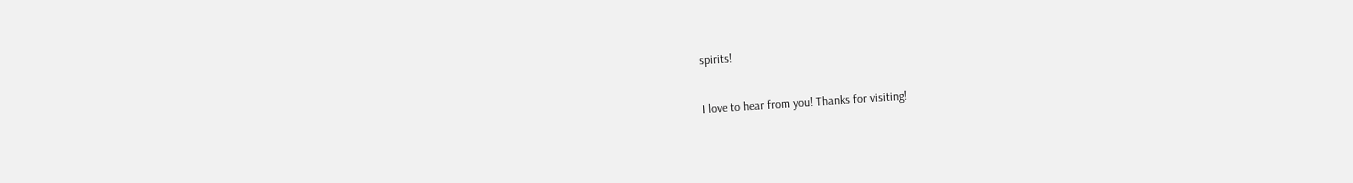spirits!


I love to hear from you! Thanks for visiting!